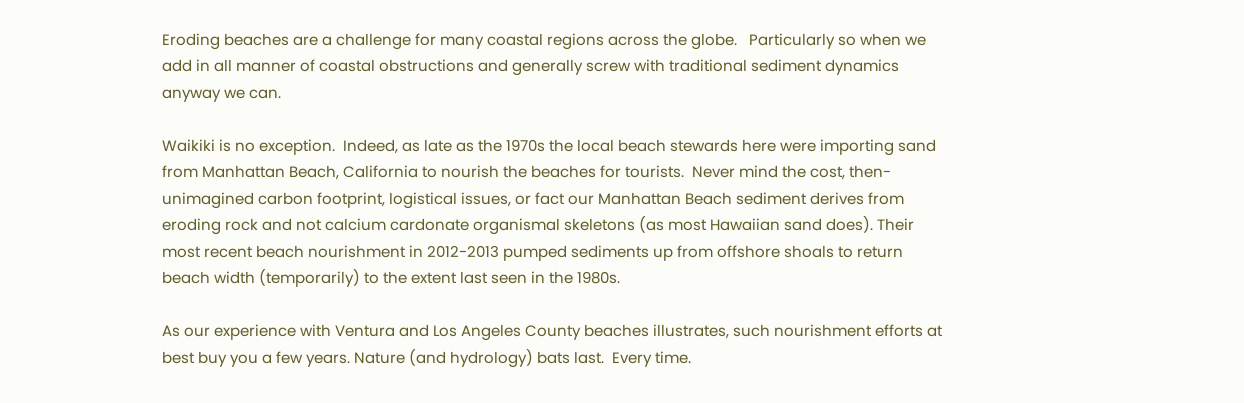Eroding beaches are a challenge for many coastal regions across the globe.   Particularly so when we add in all manner of coastal obstructions and generally screw with traditional sediment dynamics anyway we can.

Waikiki is no exception.  Indeed, as late as the 1970s the local beach stewards here were importing sand from Manhattan Beach, California to nourish the beaches for tourists.  Never mind the cost, then-unimagined carbon footprint, logistical issues, or fact our Manhattan Beach sediment derives from eroding rock and not calcium cardonate organismal skeletons (as most Hawaiian sand does). Their most recent beach nourishment in 2012-2013 pumped sediments up from offshore shoals to return beach width (temporarily) to the extent last seen in the 1980s.

As our experience with Ventura and Los Angeles County beaches illustrates, such nourishment efforts at best buy you a few years. Nature (and hydrology) bats last.  Every time.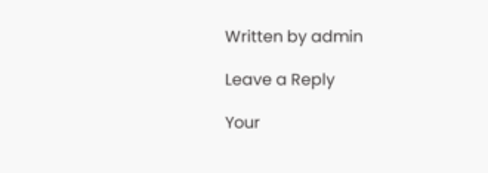Written by admin

Leave a Reply

Your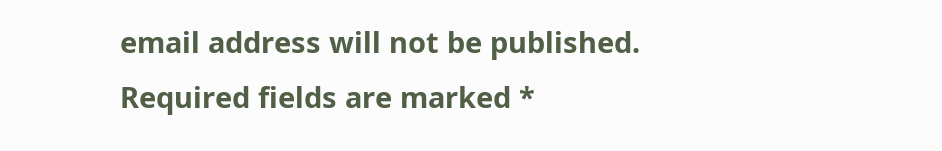email address will not be published. Required fields are marked *